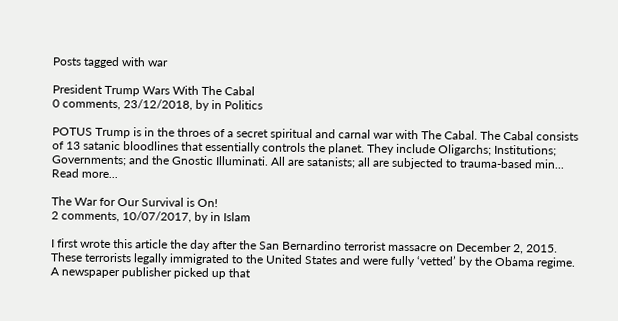Posts tagged with war

President Trump Wars With The Cabal
0 comments, 23/12/2018, by in Politics

POTUS Trump is in the throes of a secret spiritual and carnal war with The Cabal. The Cabal consists of 13 satanic bloodlines that essentially controls the planet. They include Oligarchs; Institutions; Governments; and the Gnostic Illuminati. All are satanists; all are subjected to trauma-based min... Read more...

The War for Our Survival is On!
2 comments, 10/07/2017, by in Islam

I first wrote this article the day after the San Bernardino terrorist massacre on December 2, 2015. These terrorists legally immigrated to the United States and were fully ‘vetted’ by the Obama regime. A newspaper publisher picked up that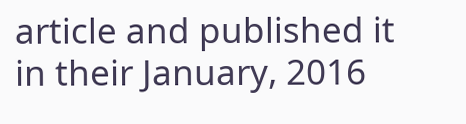article and published it in their January, 2016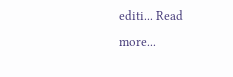editi... Read more...